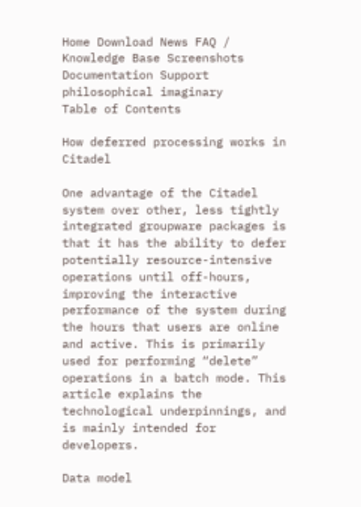Home Download News FAQ / Knowledge Base Screenshots Documentation Support
philosophical imaginary
Table of Contents

How deferred processing works in Citadel

One advantage of the Citadel system over other, less tightly integrated groupware packages is that it has the ability to defer potentially resource-intensive operations until off-hours, improving the interactive performance of the system during the hours that users are online and active. This is primarily used for performing “delete” operations in a batch mode. This article explains the technological underpinnings, and is mainly intended for developers.

Data model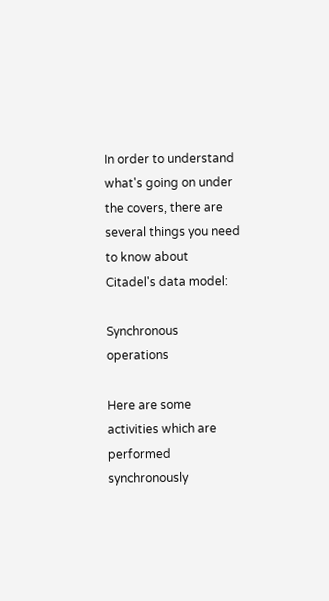In order to understand what's going on under the covers, there are several things you need to know about Citadel's data model:

Synchronous operations

Here are some activities which are performed synchronously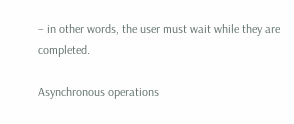– in other words, the user must wait while they are completed.

Asynchronous operations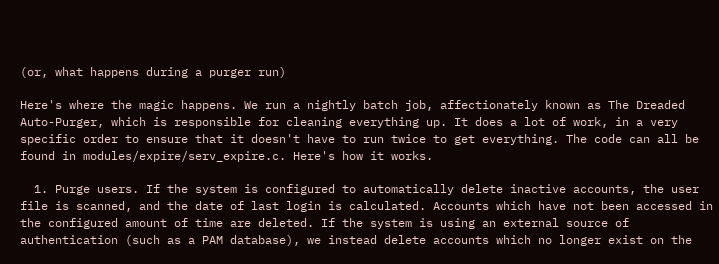(or, what happens during a purger run)

Here's where the magic happens. We run a nightly batch job, affectionately known as The Dreaded Auto-Purger, which is responsible for cleaning everything up. It does a lot of work, in a very specific order to ensure that it doesn't have to run twice to get everything. The code can all be found in modules/expire/serv_expire.c. Here's how it works.

  1. Purge users. If the system is configured to automatically delete inactive accounts, the user file is scanned, and the date of last login is calculated. Accounts which have not been accessed in the configured amount of time are deleted. If the system is using an external source of authentication (such as a PAM database), we instead delete accounts which no longer exist on the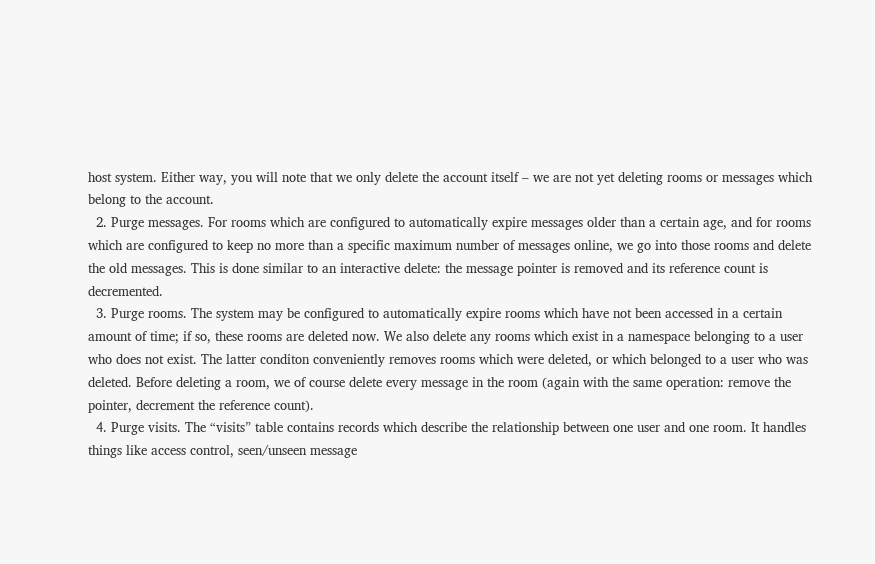host system. Either way, you will note that we only delete the account itself – we are not yet deleting rooms or messages which belong to the account.
  2. Purge messages. For rooms which are configured to automatically expire messages older than a certain age, and for rooms which are configured to keep no more than a specific maximum number of messages online, we go into those rooms and delete the old messages. This is done similar to an interactive delete: the message pointer is removed and its reference count is decremented.
  3. Purge rooms. The system may be configured to automatically expire rooms which have not been accessed in a certain amount of time; if so, these rooms are deleted now. We also delete any rooms which exist in a namespace belonging to a user who does not exist. The latter conditon conveniently removes rooms which were deleted, or which belonged to a user who was deleted. Before deleting a room, we of course delete every message in the room (again with the same operation: remove the pointer, decrement the reference count).
  4. Purge visits. The “visits” table contains records which describe the relationship between one user and one room. It handles things like access control, seen/unseen message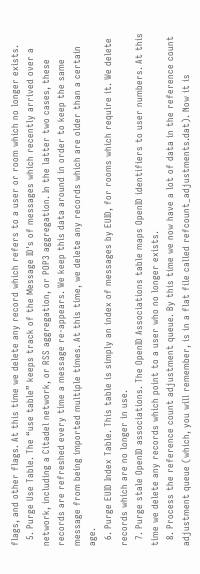flags, and other flags. At this time we delete any record which refers to a user or room which no longer exists.
  5. Purge Use Table. The “use table” keeps track of the Message ID's of messages which recently arrived over a network, including a Citadel network, or RSS aggregation, or POP3 aggregation. In the latter two cases, these records are refreshed every time a message re-appears. We keep this data around in order to keep the same message from being imported multiple times. At this time, we delete any records which are older than a certain age.
  6. Purge EUID Index Table. This table is simply an index of messages by EUID, for rooms which require it. We delete records which are no longer in use.
  7. Purge stale OpenID associations. The OpenID Associations table maps OpenID identifiers to user numbers. At this time we delete any records which point to a user who no longer exists.
  8. Process the reference count adjustment queue. By this time we now have a lot of data in the reference count adjustment queue (which, you will remember, is in a flat file called refcount_adjustments.dat). Now it is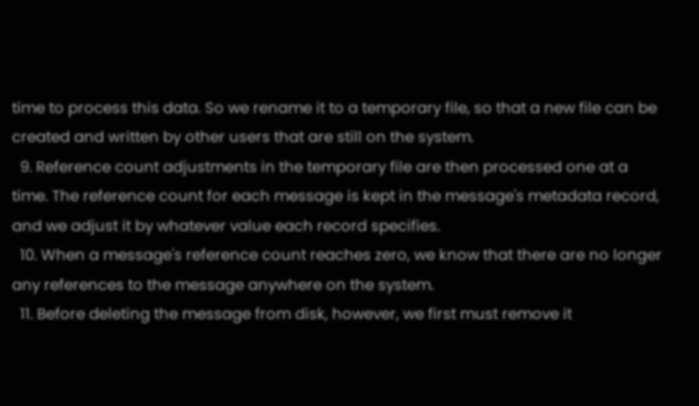time to process this data. So we rename it to a temporary file, so that a new file can be created and written by other users that are still on the system.
  9. Reference count adjustments in the temporary file are then processed one at a time. The reference count for each message is kept in the message's metadata record, and we adjust it by whatever value each record specifies.
  10. When a message's reference count reaches zero, we know that there are no longer any references to the message anywhere on the system.
  11. Before deleting the message from disk, however, we first must remove it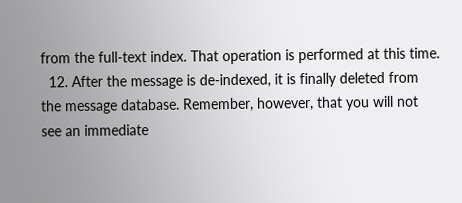from the full-text index. That operation is performed at this time.
  12. After the message is de-indexed, it is finally deleted from the message database. Remember, however, that you will not see an immediate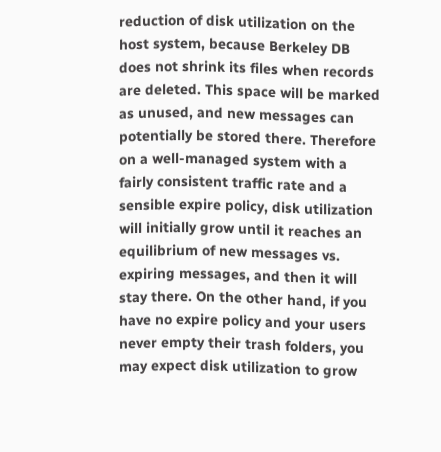reduction of disk utilization on the host system, because Berkeley DB does not shrink its files when records are deleted. This space will be marked as unused, and new messages can potentially be stored there. Therefore on a well-managed system with a fairly consistent traffic rate and a sensible expire policy, disk utilization will initially grow until it reaches an equilibrium of new messages vs. expiring messages, and then it will stay there. On the other hand, if you have no expire policy and your users never empty their trash folders, you may expect disk utilization to grow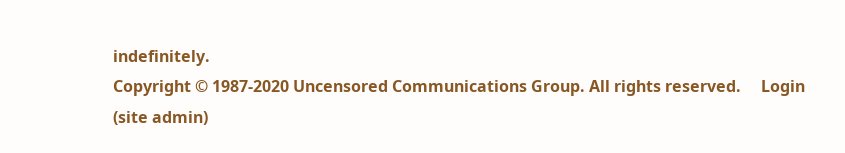indefinitely.
Copyright © 1987-2020 Uncensored Communications Group. All rights reserved.     Login (site admin)